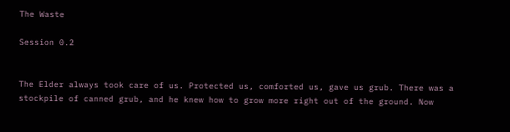The Waste

Session 0.2


The Elder always took care of us. Protected us, comforted us, gave us grub. There was a stockpile of canned grub, and he knew how to grow more right out of the ground. Now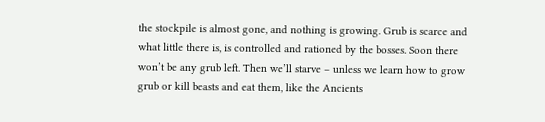the stockpile is almost gone, and nothing is growing. Grub is scarce and what little there is, is controlled and rationed by the bosses. Soon there won’t be any grub left. Then we’ll starve – unless we learn how to grow grub or kill beasts and eat them, like the Ancients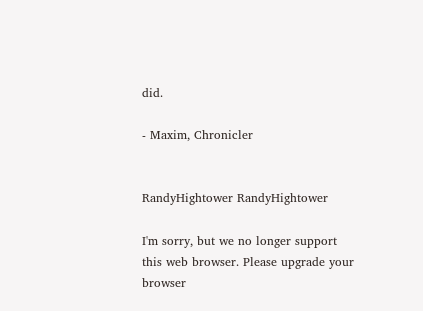did.

- Maxim, Chronicler


RandyHightower RandyHightower

I'm sorry, but we no longer support this web browser. Please upgrade your browser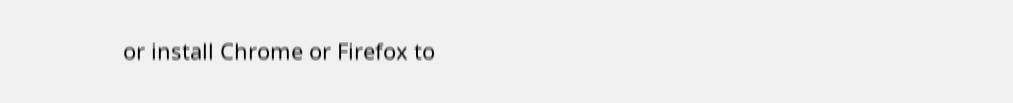or install Chrome or Firefox to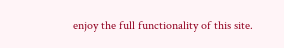enjoy the full functionality of this site.